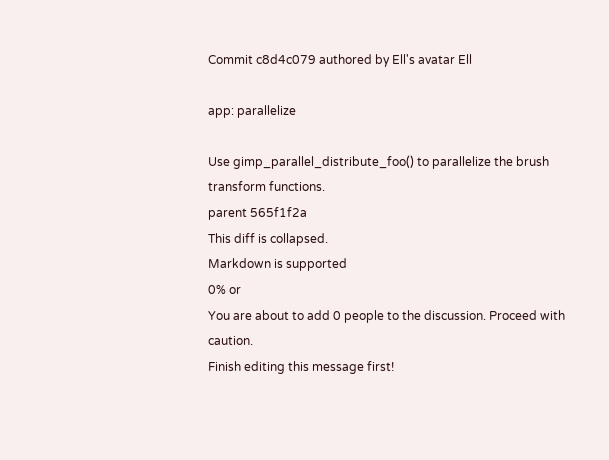Commit c8d4c079 authored by Ell's avatar Ell

app: parallelize

Use gimp_parallel_distribute_foo() to parallelize the brush
transform functions.
parent 565f1f2a
This diff is collapsed.
Markdown is supported
0% or
You are about to add 0 people to the discussion. Proceed with caution.
Finish editing this message first!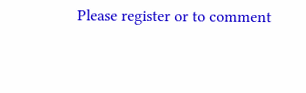Please register or to comment